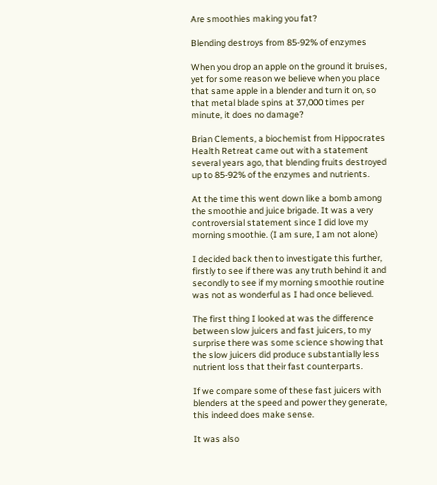Are smoothies making you fat?

Blending destroys from 85-92% of enzymes

When you drop an apple on the ground it bruises, yet for some reason we believe when you place that same apple in a blender and turn it on, so that metal blade spins at 37,000 times per minute, it does no damage?

Brian Clements, a biochemist from Hippocrates Health Retreat came out with a statement several years ago, that blending fruits destroyed up to 85-92% of the enzymes and nutrients.

At the time this went down like a bomb among the smoothie and juice brigade. It was a very controversial statement since I did love my morning smoothie. (I am sure, I am not alone)

I decided back then to investigate this further, firstly to see if there was any truth behind it and secondly to see if my morning smoothie routine was not as wonderful as I had once believed.

The first thing I looked at was the difference between slow juicers and fast juicers, to my surprise there was some science showing that the slow juicers did produce substantially less nutrient loss that their fast counterparts.

If we compare some of these fast juicers with blenders at the speed and power they generate, this indeed does make sense.

It was also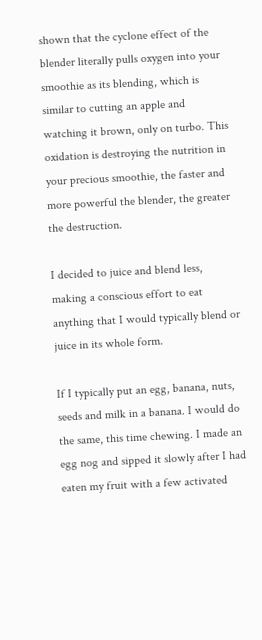shown that the cyclone effect of the blender literally pulls oxygen into your smoothie as its blending, which is similar to cutting an apple and watching it brown, only on turbo. This oxidation is destroying the nutrition in your precious smoothie, the faster and more powerful the blender, the greater the destruction.

I decided to juice and blend less, making a conscious effort to eat anything that I would typically blend or juice in its whole form.

If I typically put an egg, banana, nuts, seeds and milk in a banana. I would do the same, this time chewing. I made an egg nog and sipped it slowly after I had eaten my fruit with a few activated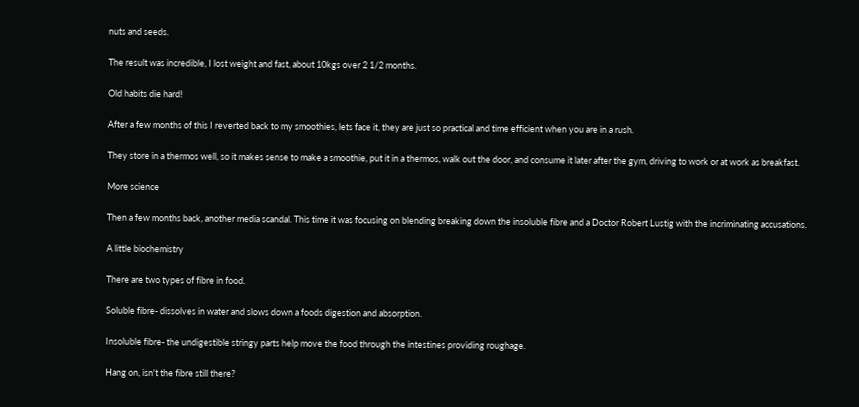nuts and seeds.

The result was incredible, I lost weight and fast, about 10kgs over 2 1/2 months.

Old habits die hard!

After a few months of this I reverted back to my smoothies, lets face it, they are just so practical and time efficient when you are in a rush.

They store in a thermos well, so it makes sense to make a smoothie, put it in a thermos, walk out the door, and consume it later after the gym, driving to work or at work as breakfast.

More science

Then a few months back, another media scandal. This time it was focusing on blending breaking down the insoluble fibre and a Doctor Robert Lustig with the incriminating accusations.

A little biochemistry

There are two types of fibre in food.

Soluble fibre- dissolves in water and slows down a foods digestion and absorption.

Insoluble fibre- the undigestible stringy parts help move the food through the intestines providing roughage.

Hang on, isn't the fibre still there?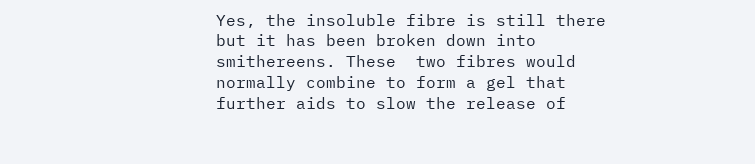Yes, the insoluble fibre is still there but it has been broken down into smithereens. These  two fibres would normally combine to form a gel that further aids to slow the release of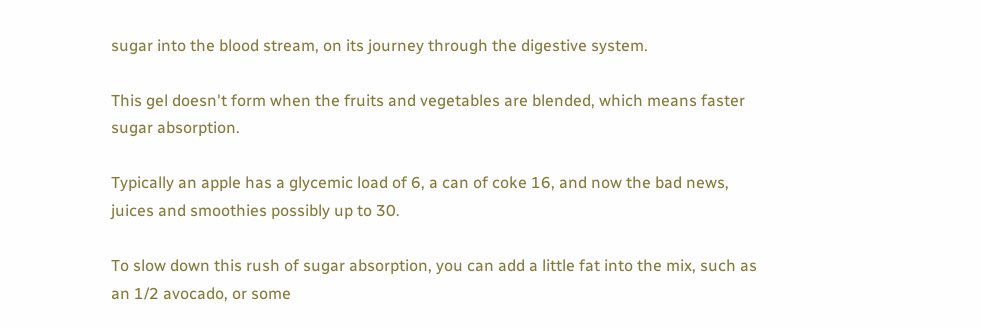sugar into the blood stream, on its journey through the digestive system.

This gel doesn't form when the fruits and vegetables are blended, which means faster sugar absorption.

Typically an apple has a glycemic load of 6, a can of coke 16, and now the bad news, juices and smoothies possibly up to 30.

To slow down this rush of sugar absorption, you can add a little fat into the mix, such as an 1/2 avocado, or some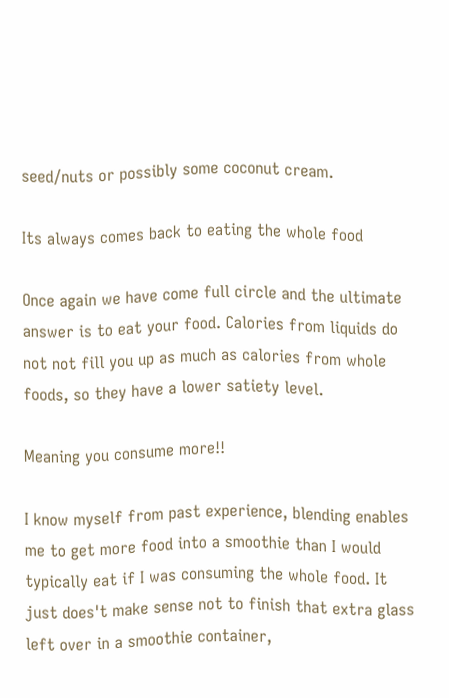seed/nuts or possibly some coconut cream.

Its always comes back to eating the whole food

Once again we have come full circle and the ultimate answer is to eat your food. Calories from liquids do not not fill you up as much as calories from whole foods, so they have a lower satiety level.

Meaning you consume more!!

I know myself from past experience, blending enables me to get more food into a smoothie than I would typically eat if I was consuming the whole food. It just does't make sense not to finish that extra glass left over in a smoothie container,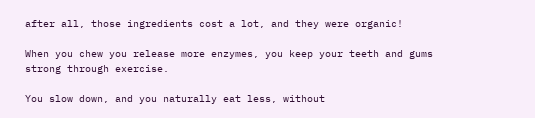after all, those ingredients cost a lot, and they were organic!

When you chew you release more enzymes, you keep your teeth and gums strong through exercise.

You slow down, and you naturally eat less, without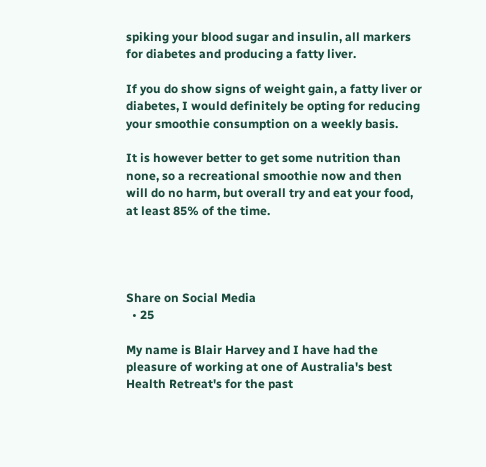spiking your blood sugar and insulin, all markers for diabetes and producing a fatty liver.

If you do show signs of weight gain, a fatty liver or diabetes, I would definitely be opting for reducing your smoothie consumption on a weekly basis.

It is however better to get some nutrition than none, so a recreational smoothie now and then will do no harm, but overall try and eat your food, at least 85% of the time.




Share on Social Media
  • 25

My name is Blair Harvey and I have had the pleasure of working at one of Australia's best Health Retreat's for the past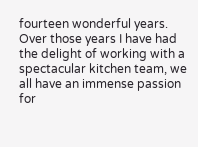fourteen wonderful years. Over those years I have had the delight of working with a spectacular kitchen team, we all have an immense passion for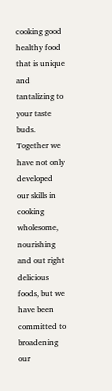cooking good healthy food that is unique and tantalizing to your taste buds. Together we have not only developed our skills in cooking wholesome, nourishing and out right delicious foods, but we have been committed to broadening our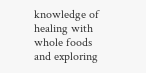knowledge of healing with whole foods and exploring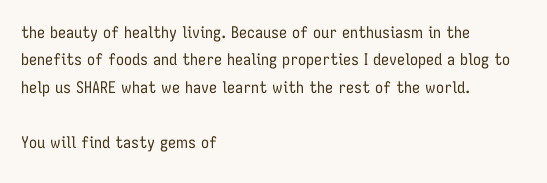the beauty of healthy living. Because of our enthusiasm in the benefits of foods and there healing properties I developed a blog to help us SHARE what we have learnt with the rest of the world.

You will find tasty gems of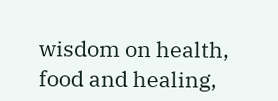wisdom on health, food and healing,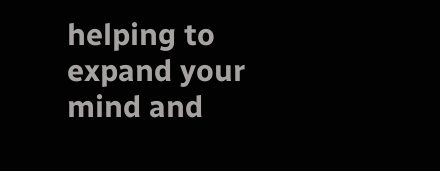helping to expand your mind and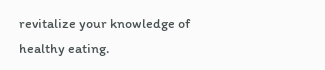revitalize your knowledge of healthy eating.